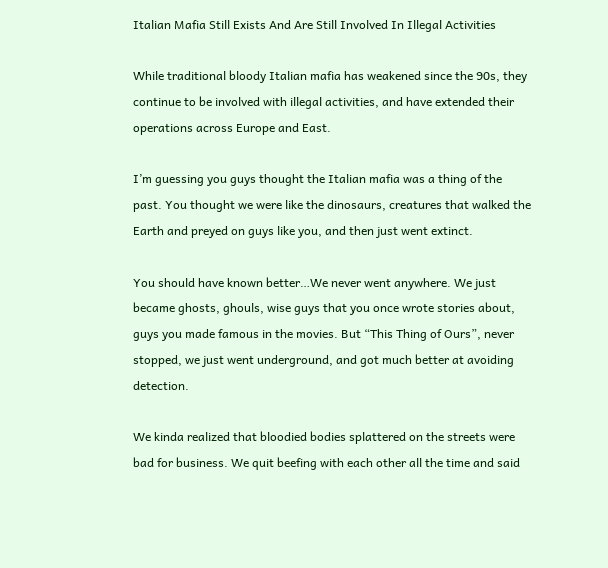Italian Mafia Still Exists And Are Still Involved In Illegal Activities

While traditional bloody Italian mafia has weakened since the 90s, they continue to be involved with illegal activities, and have extended their operations across Europe and East.

I’m guessing you guys thought the Italian mafia was a thing of the past. You thought we were like the dinosaurs, creatures that walked the Earth and preyed on guys like you, and then just went extinct.

You should have known better…We never went anywhere. We just became ghosts, ghouls, wise guys that you once wrote stories about, guys you made famous in the movies. But “This Thing of Ours”, never stopped, we just went underground, and got much better at avoiding detection.

We kinda realized that bloodied bodies splattered on the streets were bad for business. We quit beefing with each other all the time and said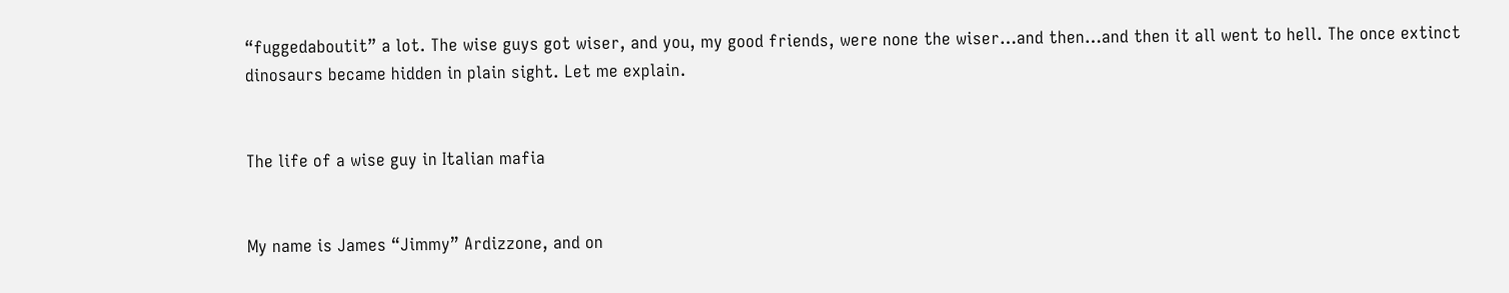“fuggedaboutit” a lot. The wise guys got wiser, and you, my good friends, were none the wiser…and then…and then it all went to hell. The once extinct dinosaurs became hidden in plain sight. Let me explain.


The life of a wise guy in Italian mafia


My name is James “Jimmy” Ardizzone, and on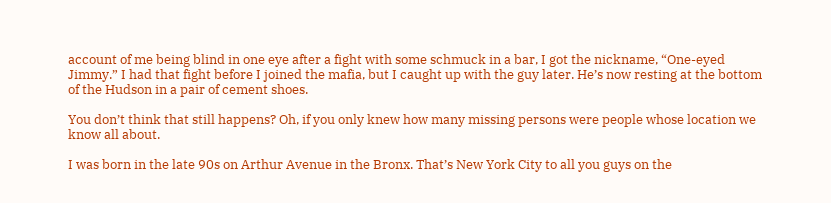account of me being blind in one eye after a fight with some schmuck in a bar, I got the nickname, “One-eyed Jimmy.” I had that fight before I joined the mafia, but I caught up with the guy later. He’s now resting at the bottom of the Hudson in a pair of cement shoes.

You don’t think that still happens? Oh, if you only knew how many missing persons were people whose location we know all about.

I was born in the late 90s on Arthur Avenue in the Bronx. That’s New York City to all you guys on the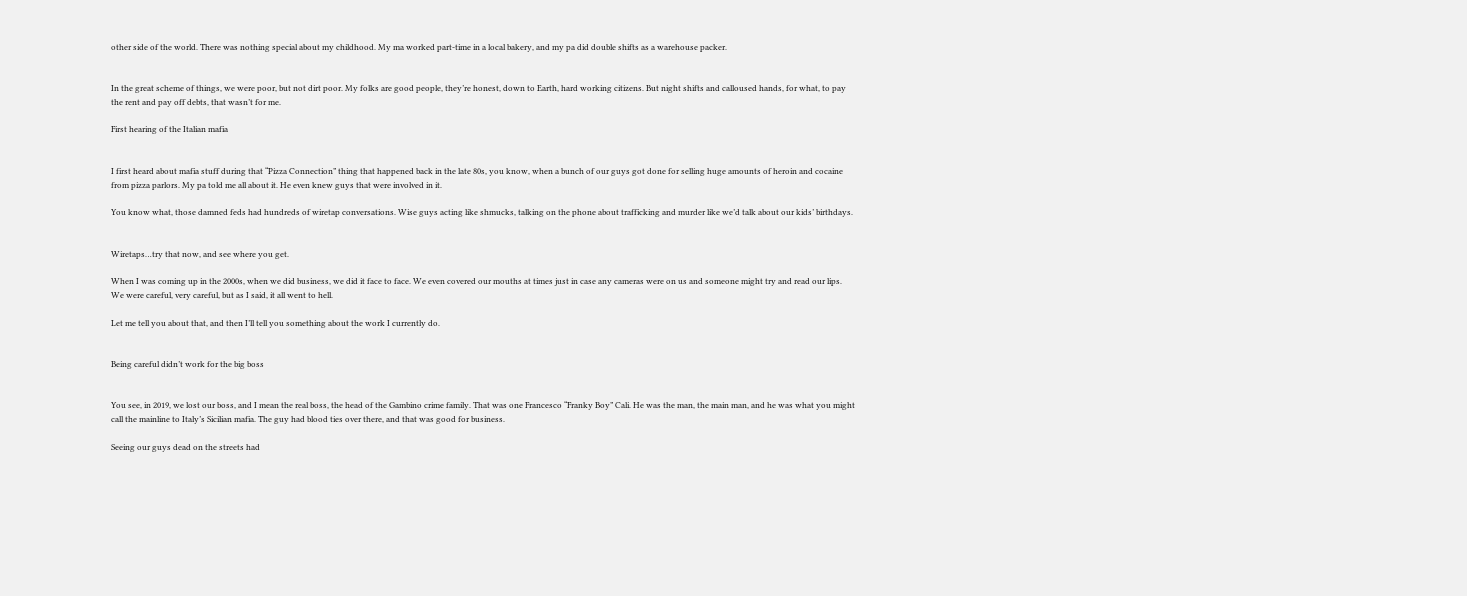other side of the world. There was nothing special about my childhood. My ma worked part-time in a local bakery, and my pa did double shifts as a warehouse packer.


In the great scheme of things, we were poor, but not dirt poor. My folks are good people, they’re honest, down to Earth, hard working citizens. But night shifts and calloused hands, for what, to pay the rent and pay off debts, that wasn’t for me.

First hearing of the Italian mafia


I first heard about mafia stuff during that “Pizza Connection” thing that happened back in the late 80s, you know, when a bunch of our guys got done for selling huge amounts of heroin and cocaine from pizza parlors. My pa told me all about it. He even knew guys that were involved in it.

You know what, those damned feds had hundreds of wiretap conversations. Wise guys acting like shmucks, talking on the phone about trafficking and murder like we’d talk about our kids’ birthdays.


Wiretaps…try that now, and see where you get.

When I was coming up in the 2000s, when we did business, we did it face to face. We even covered our mouths at times just in case any cameras were on us and someone might try and read our lips. We were careful, very careful, but as I said, it all went to hell.

Let me tell you about that, and then I’ll tell you something about the work I currently do.


Being careful didn’t work for the big boss


You see, in 2019, we lost our boss, and I mean the real boss, the head of the Gambino crime family. That was one Francesco “Franky Boy” Cali. He was the man, the main man, and he was what you might call the mainline to Italy’s Sicilian mafia. The guy had blood ties over there, and that was good for business.

Seeing our guys dead on the streets had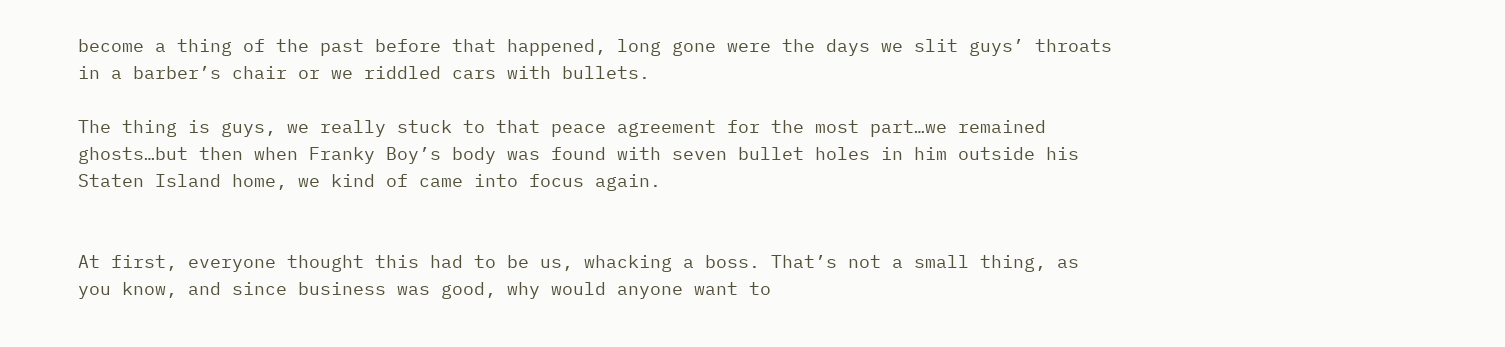become a thing of the past before that happened, long gone were the days we slit guys’ throats in a barber’s chair or we riddled cars with bullets.

The thing is guys, we really stuck to that peace agreement for the most part…we remained ghosts…but then when Franky Boy’s body was found with seven bullet holes in him outside his Staten Island home, we kind of came into focus again.


At first, everyone thought this had to be us, whacking a boss. That’s not a small thing, as you know, and since business was good, why would anyone want to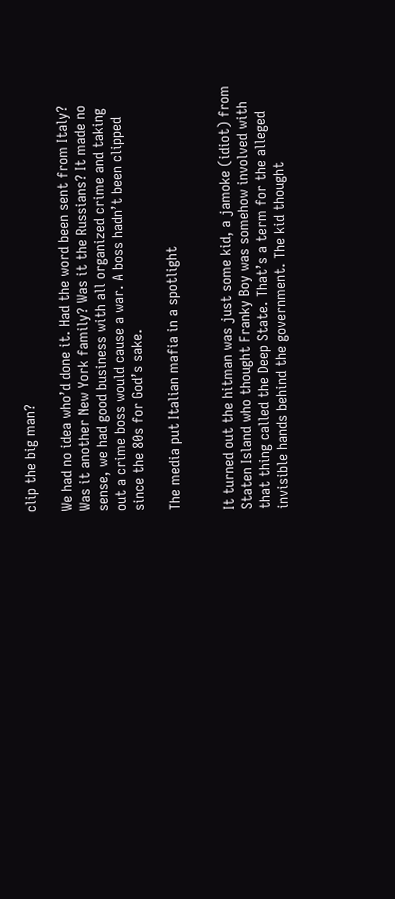clip the big man?

We had no idea who’d done it. Had the word been sent from Italy? Was it another New York family? Was it the Russians? It made no sense, we had good business with all organized crime and taking out a crime boss would cause a war. A boss hadn’t been clipped since the 80s for God’s sake.

The media put Italian mafia in a spotlight


It turned out the hitman was just some kid, a jamoke (idiot) from Staten Island who thought Franky Boy was somehow involved with that thing called the Deep State. That’s a term for the alleged invisible hands behind the government. The kid thought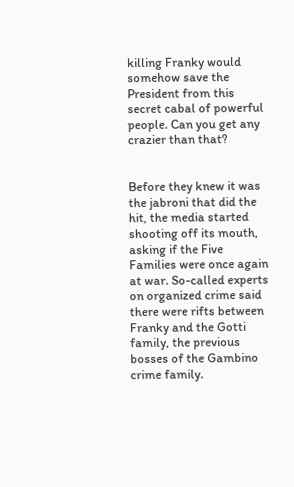killing Franky would somehow save the President from this secret cabal of powerful people. Can you get any crazier than that?


Before they knew it was the jabroni that did the hit, the media started shooting off its mouth, asking if the Five Families were once again at war. So-called experts on organized crime said there were rifts between Franky and the Gotti family, the previous bosses of the Gambino crime family.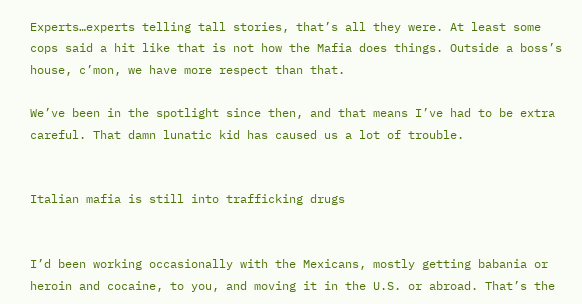Experts…experts telling tall stories, that’s all they were. At least some cops said a hit like that is not how the Mafia does things. Outside a boss’s house, c’mon, we have more respect than that.

We’ve been in the spotlight since then, and that means I’ve had to be extra careful. That damn lunatic kid has caused us a lot of trouble.


Italian mafia is still into trafficking drugs


I’d been working occasionally with the Mexicans, mostly getting babania or heroin and cocaine, to you, and moving it in the U.S. or abroad. That’s the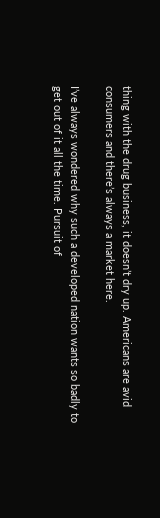thing with the drug business, it doesn’t dry up. Americans are avid consumers and there’s always a market here.

I’ve always wondered why such a developed nation wants so badly to get out of it all the time. Pursuit of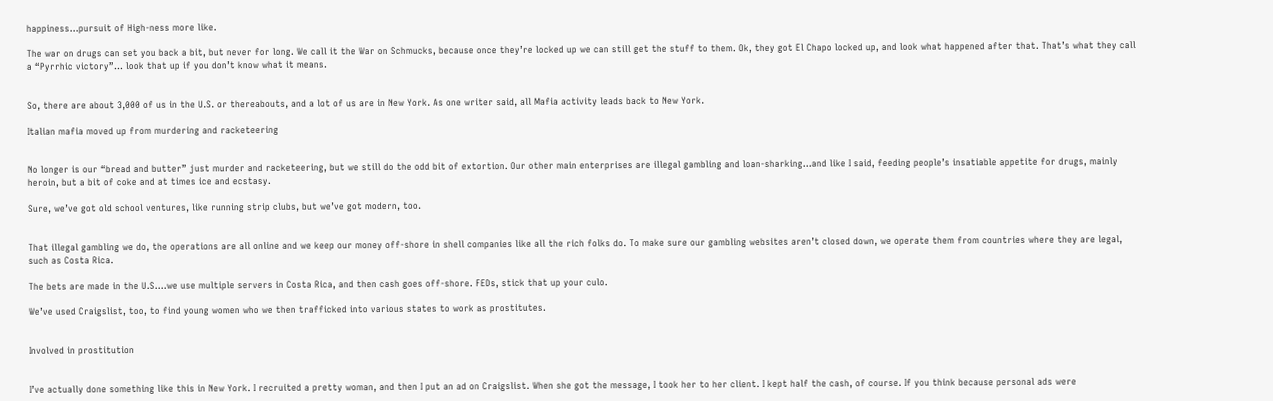happiness…pursuit of High-ness more like.

The war on drugs can set you back a bit, but never for long. We call it the War on Schmucks, because once they’re locked up we can still get the stuff to them. Ok, they got El Chapo locked up, and look what happened after that. That’s what they call a “Pyrrhic victory”… look that up if you don’t know what it means.


So, there are about 3,000 of us in the U.S. or thereabouts, and a lot of us are in New York. As one writer said, all Mafia activity leads back to New York.

Italian mafia moved up from murdering and racketeering


No longer is our “bread and butter” just murder and racketeering, but we still do the odd bit of extortion. Our other main enterprises are illegal gambling and loan-sharking…and like I said, feeding people’s insatiable appetite for drugs, mainly heroin, but a bit of coke and at times ice and ecstasy.

Sure, we’ve got old school ventures, like running strip clubs, but we’ve got modern, too.


That illegal gambling we do, the operations are all online and we keep our money off-shore in shell companies like all the rich folks do. To make sure our gambling websites aren’t closed down, we operate them from countries where they are legal, such as Costa Rica.

The bets are made in the U.S….we use multiple servers in Costa Rica, and then cash goes off-shore. FEDs, stick that up your culo.

We’ve used Craigslist, too, to find young women who we then trafficked into various states to work as prostitutes.


Involved in prostitution


I’ve actually done something like this in New York. I recruited a pretty woman, and then I put an ad on Craigslist. When she got the message, I took her to her client. I kept half the cash, of course. If you think because personal ads were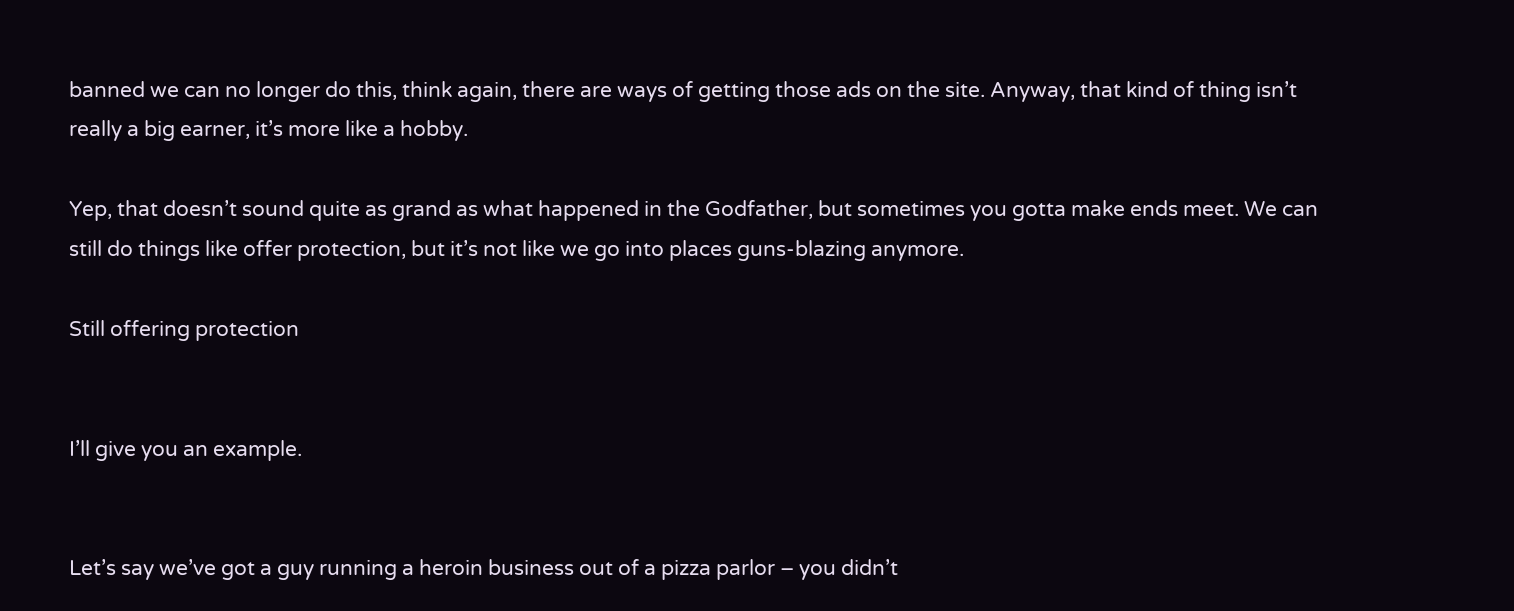banned we can no longer do this, think again, there are ways of getting those ads on the site. Anyway, that kind of thing isn’t really a big earner, it’s more like a hobby.

Yep, that doesn’t sound quite as grand as what happened in the Godfather, but sometimes you gotta make ends meet. We can still do things like offer protection, but it’s not like we go into places guns-blazing anymore.

Still offering protection


I’ll give you an example.


Let’s say we’ve got a guy running a heroin business out of a pizza parlor – you didn’t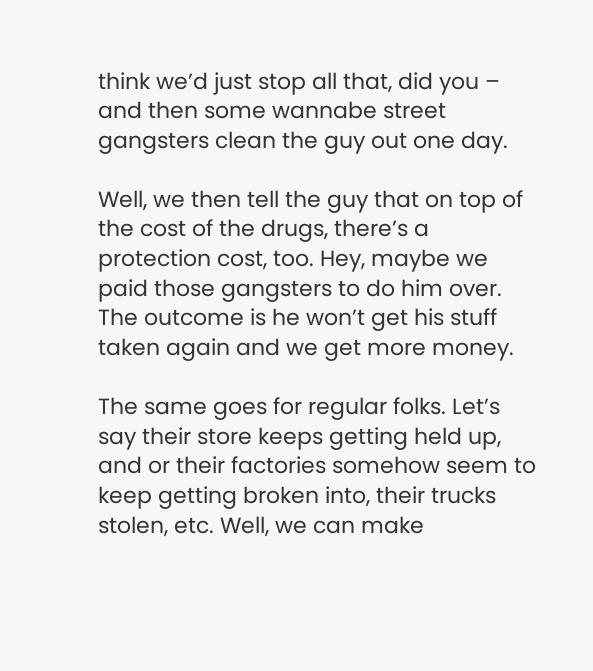think we’d just stop all that, did you – and then some wannabe street gangsters clean the guy out one day.

Well, we then tell the guy that on top of the cost of the drugs, there’s a protection cost, too. Hey, maybe we paid those gangsters to do him over. The outcome is he won’t get his stuff taken again and we get more money.

The same goes for regular folks. Let’s say their store keeps getting held up, and or their factories somehow seem to keep getting broken into, their trucks stolen, etc. Well, we can make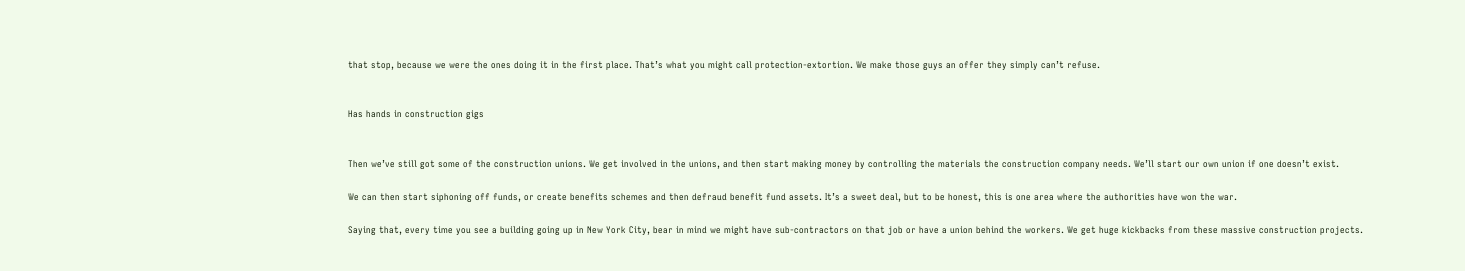that stop, because we were the ones doing it in the first place. That’s what you might call protection-extortion. We make those guys an offer they simply can’t refuse.


Has hands in construction gigs


Then we’ve still got some of the construction unions. We get involved in the unions, and then start making money by controlling the materials the construction company needs. We’ll start our own union if one doesn’t exist.

We can then start siphoning off funds, or create benefits schemes and then defraud benefit fund assets. It’s a sweet deal, but to be honest, this is one area where the authorities have won the war.

Saying that, every time you see a building going up in New York City, bear in mind we might have sub-contractors on that job or have a union behind the workers. We get huge kickbacks from these massive construction projects.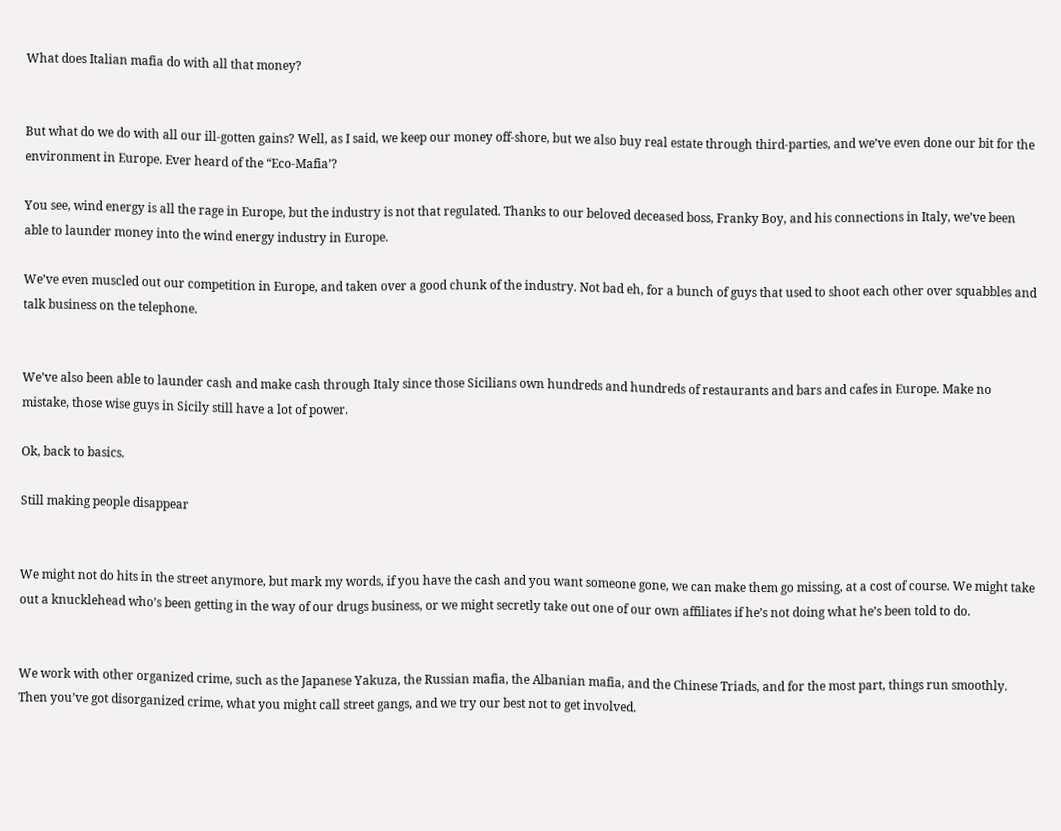What does Italian mafia do with all that money?


But what do we do with all our ill-gotten gains? Well, as I said, we keep our money off-shore, but we also buy real estate through third-parties, and we’ve even done our bit for the environment in Europe. Ever heard of the “Eco-Mafia’?

You see, wind energy is all the rage in Europe, but the industry is not that regulated. Thanks to our beloved deceased boss, Franky Boy, and his connections in Italy, we’ve been able to launder money into the wind energy industry in Europe.

We’ve even muscled out our competition in Europe, and taken over a good chunk of the industry. Not bad eh, for a bunch of guys that used to shoot each other over squabbles and talk business on the telephone.


We’ve also been able to launder cash and make cash through Italy since those Sicilians own hundreds and hundreds of restaurants and bars and cafes in Europe. Make no mistake, those wise guys in Sicily still have a lot of power.

Ok, back to basics.

Still making people disappear


We might not do hits in the street anymore, but mark my words, if you have the cash and you want someone gone, we can make them go missing, at a cost of course. We might take out a knucklehead who’s been getting in the way of our drugs business, or we might secretly take out one of our own affiliates if he’s not doing what he’s been told to do.


We work with other organized crime, such as the Japanese Yakuza, the Russian mafia, the Albanian mafia, and the Chinese Triads, and for the most part, things run smoothly. Then you’ve got disorganized crime, what you might call street gangs, and we try our best not to get involved.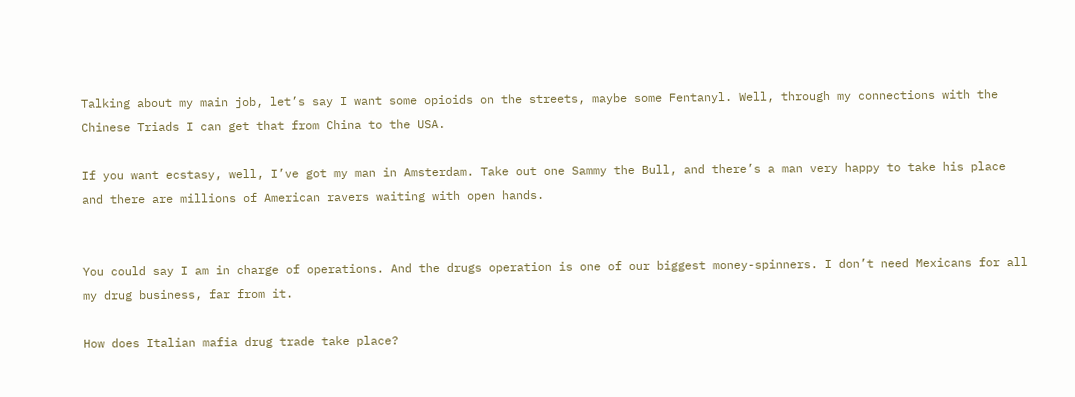Talking about my main job, let’s say I want some opioids on the streets, maybe some Fentanyl. Well, through my connections with the Chinese Triads I can get that from China to the USA.

If you want ecstasy, well, I’ve got my man in Amsterdam. Take out one Sammy the Bull, and there’s a man very happy to take his place and there are millions of American ravers waiting with open hands.


You could say I am in charge of operations. And the drugs operation is one of our biggest money-spinners. I don’t need Mexicans for all my drug business, far from it.

How does Italian mafia drug trade take place?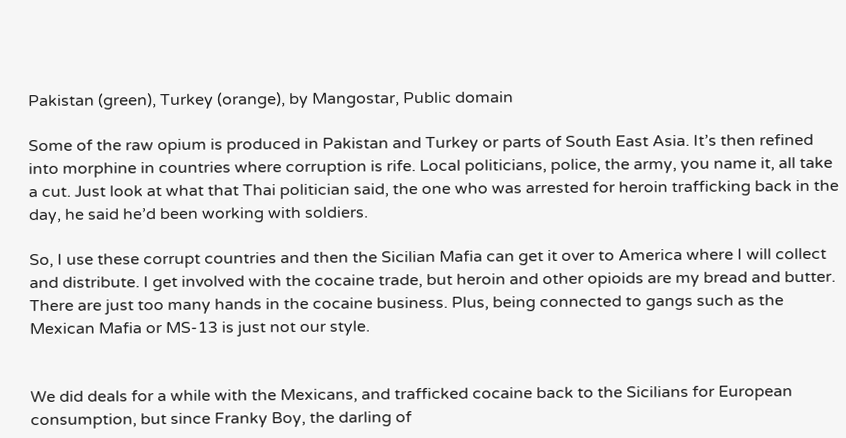Pakistan (green), Turkey (orange), by Mangostar, Public domain

Some of the raw opium is produced in Pakistan and Turkey or parts of South East Asia. It’s then refined into morphine in countries where corruption is rife. Local politicians, police, the army, you name it, all take a cut. Just look at what that Thai politician said, the one who was arrested for heroin trafficking back in the day, he said he’d been working with soldiers.

So, I use these corrupt countries and then the Sicilian Mafia can get it over to America where I will collect and distribute. I get involved with the cocaine trade, but heroin and other opioids are my bread and butter. There are just too many hands in the cocaine business. Plus, being connected to gangs such as the Mexican Mafia or MS-13 is just not our style.


We did deals for a while with the Mexicans, and trafficked cocaine back to the Sicilians for European consumption, but since Franky Boy, the darling of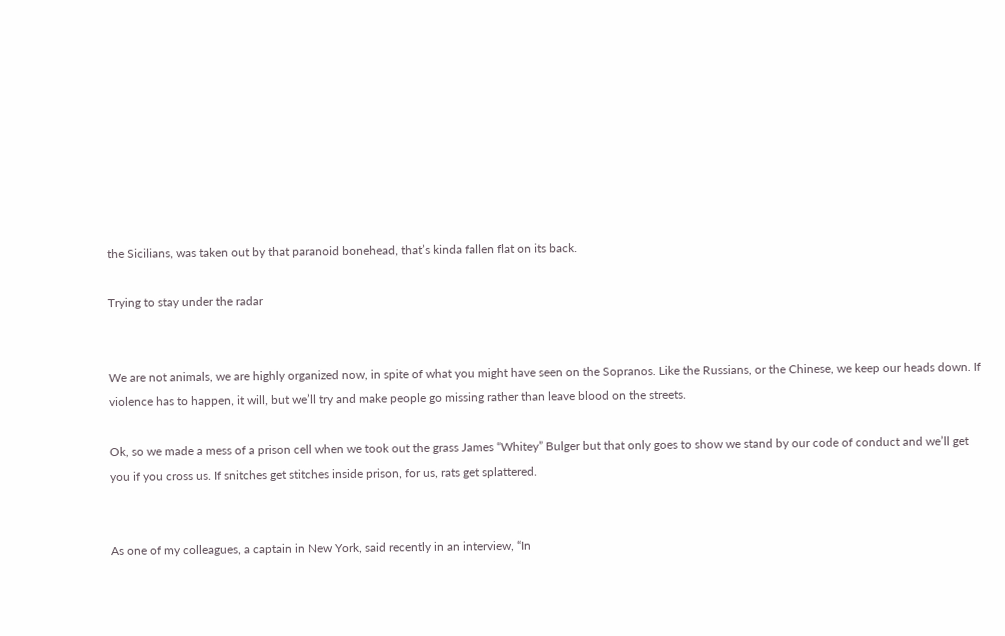the Sicilians, was taken out by that paranoid bonehead, that’s kinda fallen flat on its back.

Trying to stay under the radar


We are not animals, we are highly organized now, in spite of what you might have seen on the Sopranos. Like the Russians, or the Chinese, we keep our heads down. If violence has to happen, it will, but we’ll try and make people go missing rather than leave blood on the streets.

Ok, so we made a mess of a prison cell when we took out the grass James “Whitey” Bulger but that only goes to show we stand by our code of conduct and we’ll get you if you cross us. If snitches get stitches inside prison, for us, rats get splattered.


As one of my colleagues, a captain in New York, said recently in an interview, “In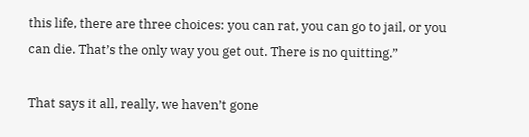this life, there are three choices: you can rat, you can go to jail, or you can die. That’s the only way you get out. There is no quitting.”

That says it all, really, we haven’t gone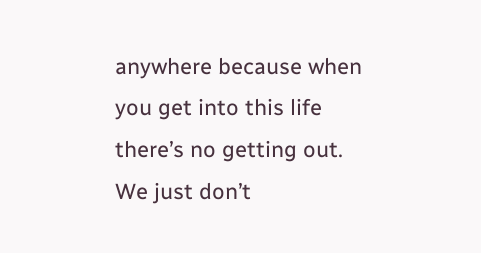anywhere because when you get into this life there’s no getting out. We just don’t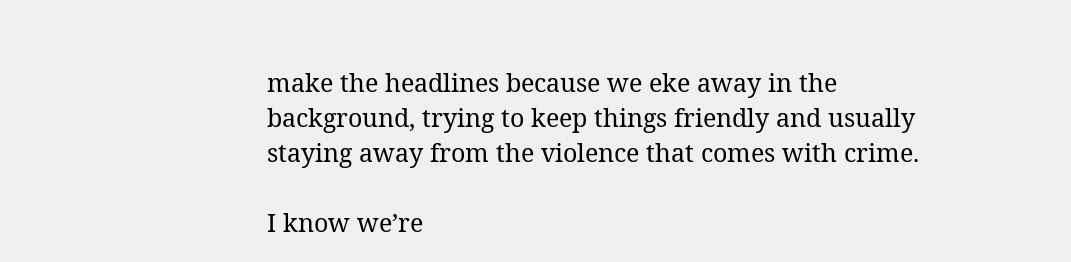make the headlines because we eke away in the background, trying to keep things friendly and usually staying away from the violence that comes with crime.

I know we’re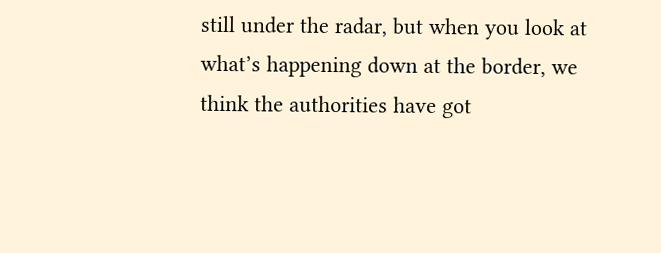still under the radar, but when you look at what’s happening down at the border, we think the authorities have got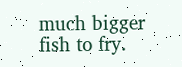much bigger fish to fry.